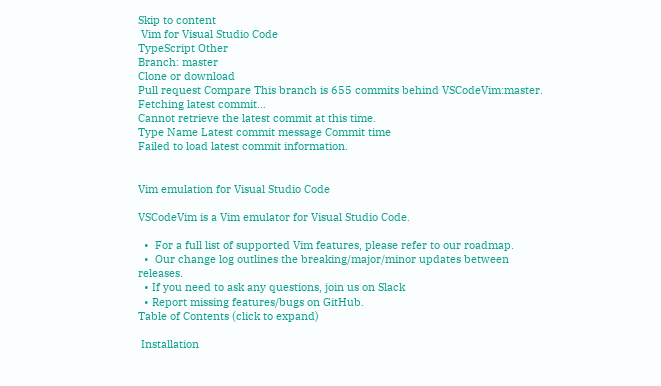Skip to content
 Vim for Visual Studio Code
TypeScript Other
Branch: master
Clone or download
Pull request Compare This branch is 655 commits behind VSCodeVim:master.
Fetching latest commit…
Cannot retrieve the latest commit at this time.
Type Name Latest commit message Commit time
Failed to load latest commit information.


Vim emulation for Visual Studio Code

VSCodeVim is a Vim emulator for Visual Studio Code.

  •  For a full list of supported Vim features, please refer to our roadmap.
  •  Our change log outlines the breaking/major/minor updates between releases.
  • If you need to ask any questions, join us on Slack
  • Report missing features/bugs on GitHub.
Table of Contents (click to expand)

 Installation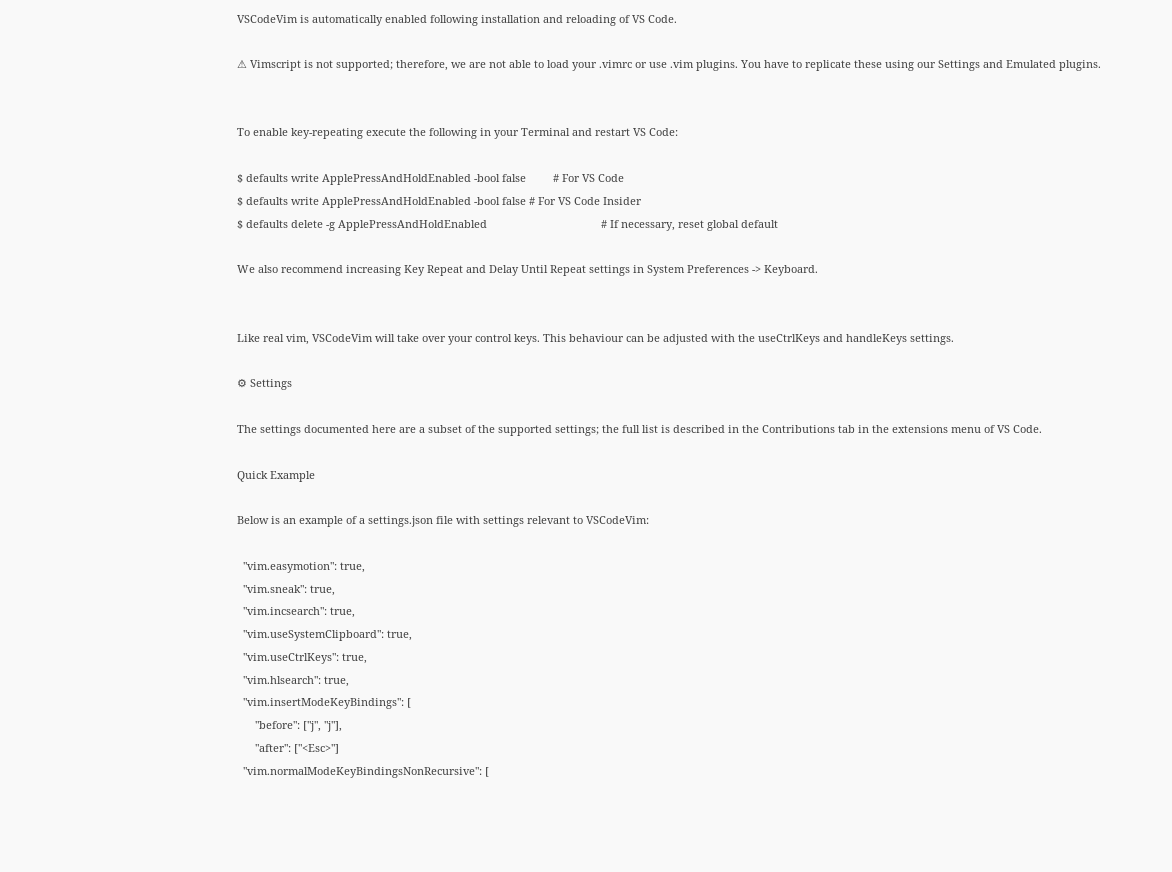VSCodeVim is automatically enabled following installation and reloading of VS Code.

⚠ Vimscript is not supported; therefore, we are not able to load your .vimrc or use .vim plugins. You have to replicate these using our Settings and Emulated plugins.


To enable key-repeating execute the following in your Terminal and restart VS Code:

$ defaults write ApplePressAndHoldEnabled -bool false         # For VS Code
$ defaults write ApplePressAndHoldEnabled -bool false # For VS Code Insider
$ defaults delete -g ApplePressAndHoldEnabled                                      # If necessary, reset global default

We also recommend increasing Key Repeat and Delay Until Repeat settings in System Preferences -> Keyboard.


Like real vim, VSCodeVim will take over your control keys. This behaviour can be adjusted with the useCtrlKeys and handleKeys settings.

⚙ Settings

The settings documented here are a subset of the supported settings; the full list is described in the Contributions tab in the extensions menu of VS Code.

Quick Example

Below is an example of a settings.json file with settings relevant to VSCodeVim:

  "vim.easymotion": true,
  "vim.sneak": true,
  "vim.incsearch": true,
  "vim.useSystemClipboard": true,
  "vim.useCtrlKeys": true,
  "vim.hlsearch": true,
  "vim.insertModeKeyBindings": [
      "before": ["j", "j"],
      "after": ["<Esc>"]
  "vim.normalModeKeyBindingsNonRecursive": [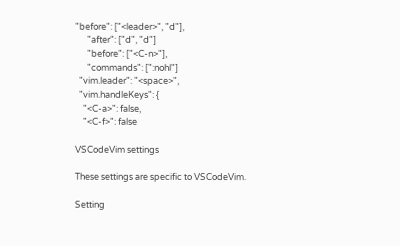"before": ["<leader>", "d"],
      "after": ["d", "d"]
      "before": ["<C-n>"],
      "commands": [":nohl"]
  "vim.leader": "<space>",
  "vim.handleKeys": {
    "<C-a>": false,
    "<C-f>": false

VSCodeVim settings

These settings are specific to VSCodeVim.

Setting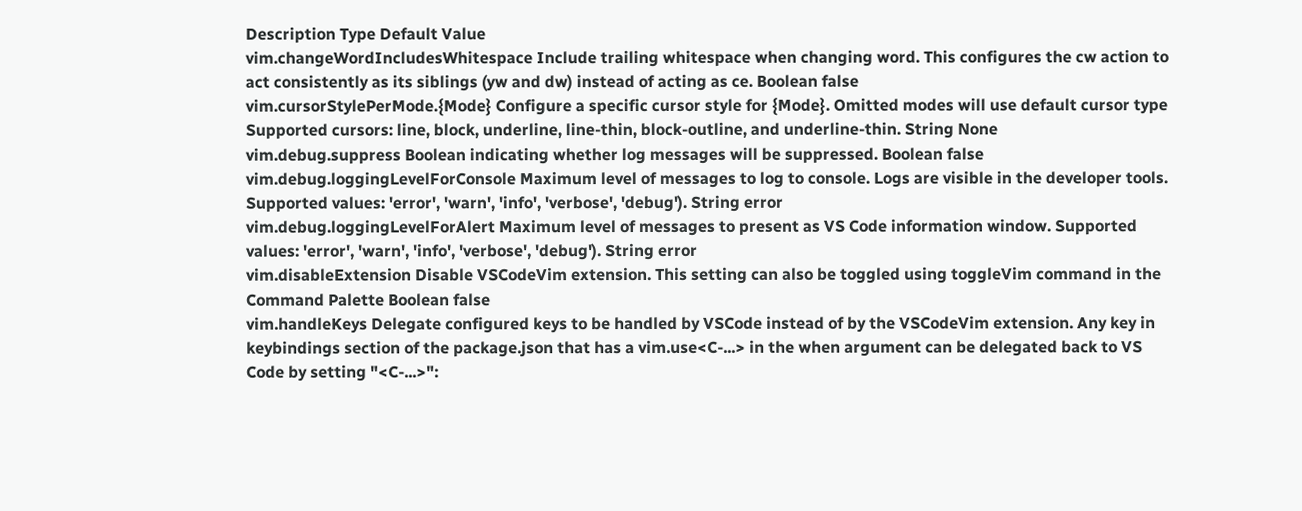Description Type Default Value
vim.changeWordIncludesWhitespace Include trailing whitespace when changing word. This configures the cw action to act consistently as its siblings (yw and dw) instead of acting as ce. Boolean false
vim.cursorStylePerMode.{Mode} Configure a specific cursor style for {Mode}. Omitted modes will use default cursor type Supported cursors: line, block, underline, line-thin, block-outline, and underline-thin. String None
vim.debug.suppress Boolean indicating whether log messages will be suppressed. Boolean false
vim.debug.loggingLevelForConsole Maximum level of messages to log to console. Logs are visible in the developer tools. Supported values: 'error', 'warn', 'info', 'verbose', 'debug'). String error
vim.debug.loggingLevelForAlert Maximum level of messages to present as VS Code information window. Supported values: 'error', 'warn', 'info', 'verbose', 'debug'). String error
vim.disableExtension Disable VSCodeVim extension. This setting can also be toggled using toggleVim command in the Command Palette Boolean false
vim.handleKeys Delegate configured keys to be handled by VSCode instead of by the VSCodeVim extension. Any key in keybindings section of the package.json that has a vim.use<C-...> in the when argument can be delegated back to VS Code by setting "<C-...>":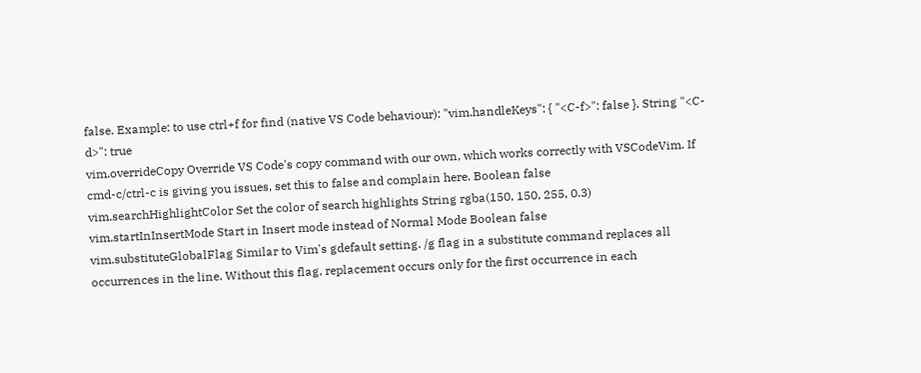false. Example: to use ctrl+f for find (native VS Code behaviour): "vim.handleKeys": { "<C-f>": false }. String "<C-d>": true
vim.overrideCopy Override VS Code's copy command with our own, which works correctly with VSCodeVim. If cmd-c/ctrl-c is giving you issues, set this to false and complain here. Boolean false
vim.searchHighlightColor Set the color of search highlights String rgba(150, 150, 255, 0.3)
vim.startInInsertMode Start in Insert mode instead of Normal Mode Boolean false
vim.substituteGlobalFlag Similar to Vim's gdefault setting. /g flag in a substitute command replaces all occurrences in the line. Without this flag, replacement occurs only for the first occurrence in each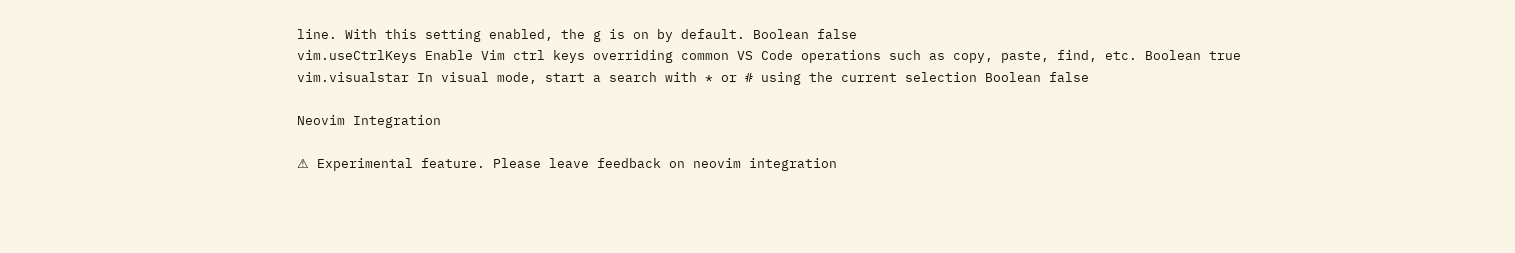line. With this setting enabled, the g is on by default. Boolean false
vim.useCtrlKeys Enable Vim ctrl keys overriding common VS Code operations such as copy, paste, find, etc. Boolean true
vim.visualstar In visual mode, start a search with * or # using the current selection Boolean false

Neovim Integration

⚠ Experimental feature. Please leave feedback on neovim integration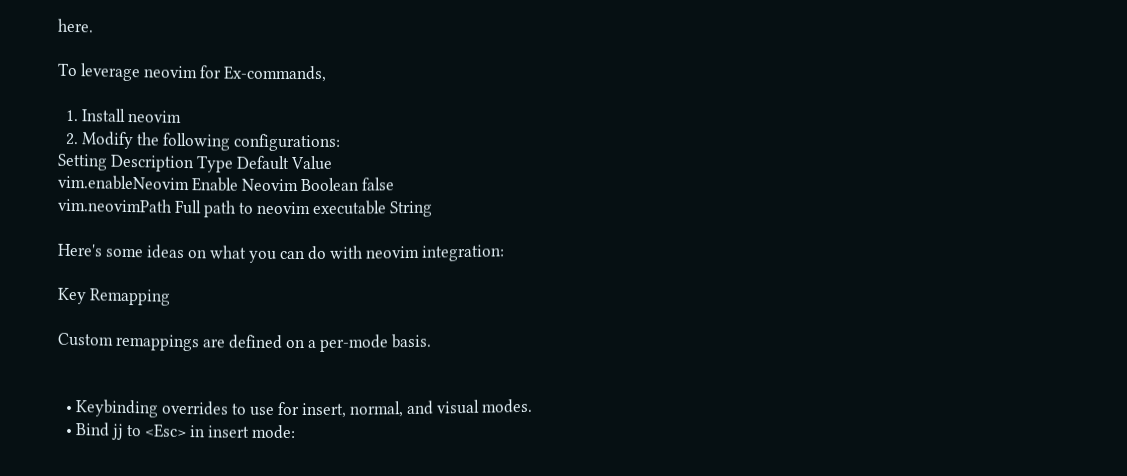here.

To leverage neovim for Ex-commands,

  1. Install neovim
  2. Modify the following configurations:
Setting Description Type Default Value
vim.enableNeovim Enable Neovim Boolean false
vim.neovimPath Full path to neovim executable String

Here's some ideas on what you can do with neovim integration:

Key Remapping

Custom remappings are defined on a per-mode basis.


  • Keybinding overrides to use for insert, normal, and visual modes.
  • Bind jj to <Esc> in insert mode: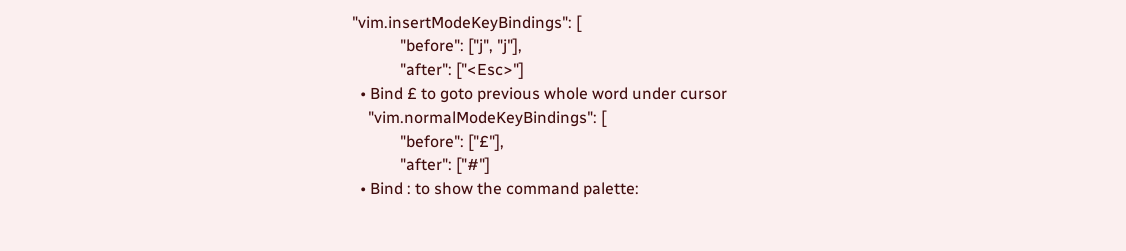"vim.insertModeKeyBindings": [
            "before": ["j", "j"],
            "after": ["<Esc>"]
  • Bind £ to goto previous whole word under cursor
    "vim.normalModeKeyBindings": [
            "before": ["£"],
            "after": ["#"]
  • Bind : to show the command palette: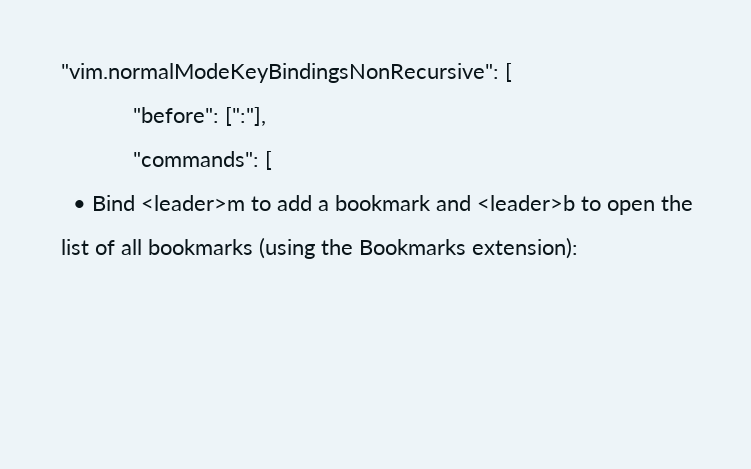"vim.normalModeKeyBindingsNonRecursive": [
            "before": [":"],
            "commands": [
  • Bind <leader>m to add a bookmark and <leader>b to open the list of all bookmarks (using the Bookmarks extension):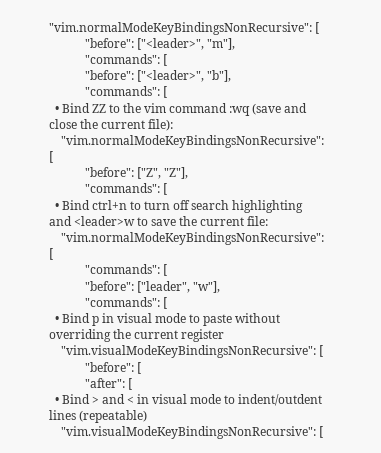"vim.normalModeKeyBindingsNonRecursive": [
            "before": ["<leader>", "m"],
            "commands": [
            "before": ["<leader>", "b"],
            "commands": [
  • Bind ZZ to the vim command :wq (save and close the current file):
    "vim.normalModeKeyBindingsNonRecursive": [
            "before": ["Z", "Z"],
            "commands": [
  • Bind ctrl+n to turn off search highlighting and <leader>w to save the current file:
    "vim.normalModeKeyBindingsNonRecursive": [
            "commands": [
            "before": ["leader", "w"],
            "commands": [
  • Bind p in visual mode to paste without overriding the current register
    "vim.visualModeKeyBindingsNonRecursive": [
            "before": [
            "after": [
  • Bind > and < in visual mode to indent/outdent lines (repeatable)
    "vim.visualModeKeyBindingsNonRecursive": [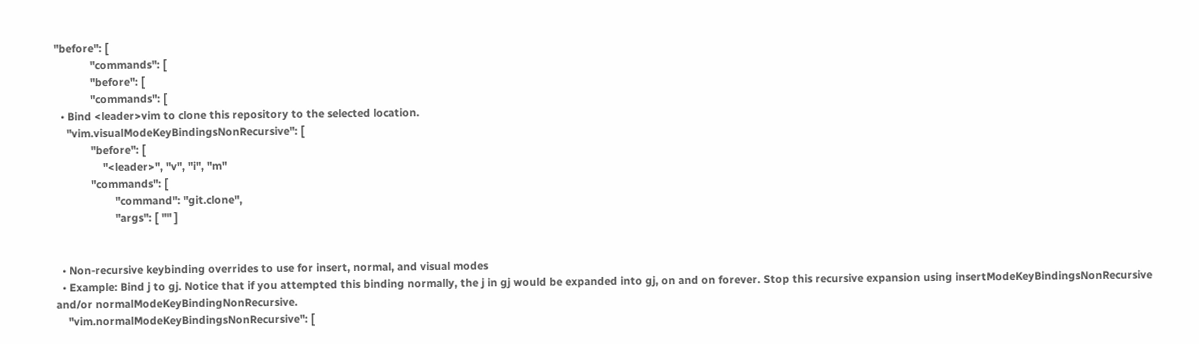"before": [
            "commands": [
            "before": [
            "commands": [
  • Bind <leader>vim to clone this repository to the selected location.
    "vim.visualModeKeyBindingsNonRecursive": [
            "before": [
                "<leader>", "v", "i", "m"
            "commands": [
                    "command": "git.clone",
                    "args": [ "" ]


  • Non-recursive keybinding overrides to use for insert, normal, and visual modes
  • Example: Bind j to gj. Notice that if you attempted this binding normally, the j in gj would be expanded into gj, on and on forever. Stop this recursive expansion using insertModeKeyBindingsNonRecursive and/or normalModeKeyBindingNonRecursive.
    "vim.normalModeKeyBindingsNonRecursive": [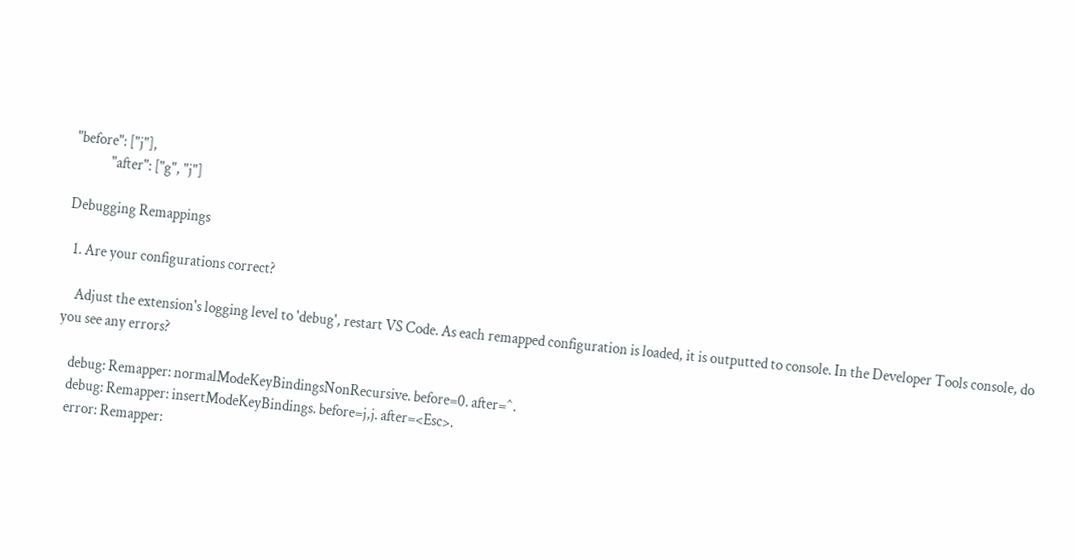"before": ["j"],
            "after": ["g", "j"]

Debugging Remappings

  1. Are your configurations correct?

    Adjust the extension's logging level to 'debug', restart VS Code. As each remapped configuration is loaded, it is outputted to console. In the Developer Tools console, do you see any errors?

    debug: Remapper: normalModeKeyBindingsNonRecursive. before=0. after=^.
    debug: Remapper: insertModeKeyBindings. before=j,j. after=<Esc>.
    error: Remapper: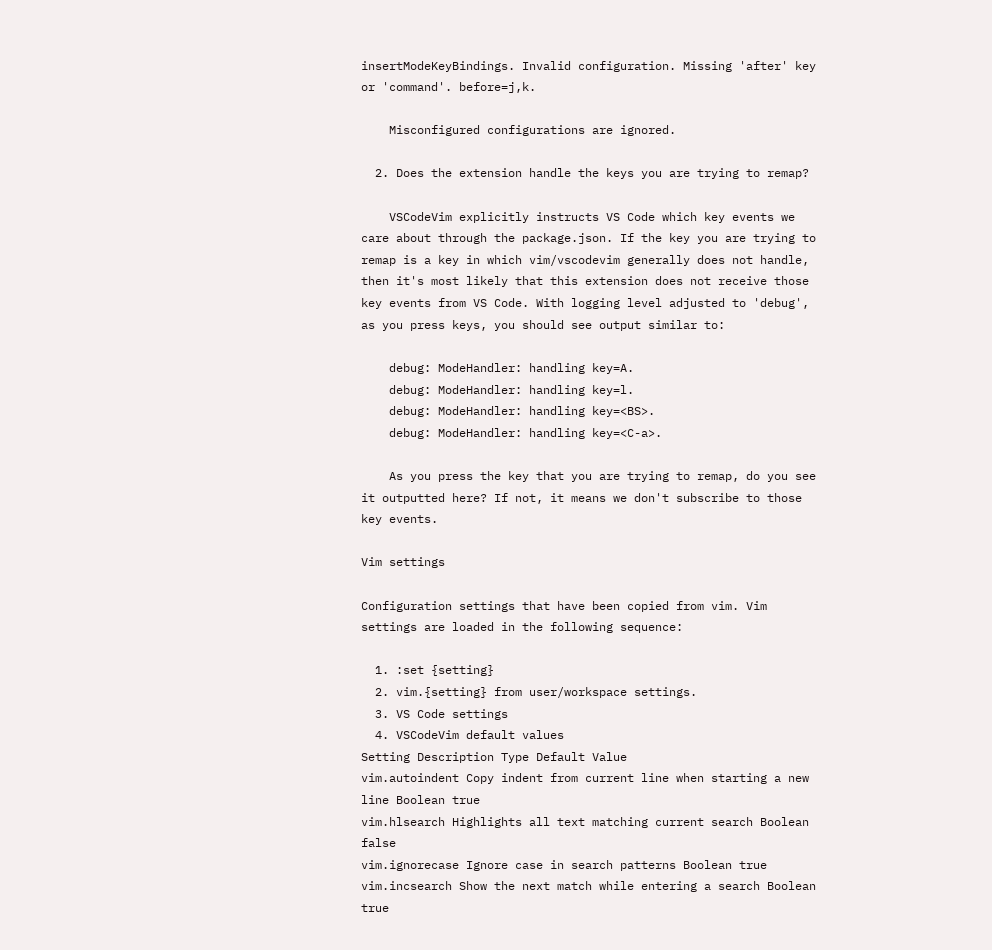insertModeKeyBindings. Invalid configuration. Missing 'after' key or 'command'. before=j,k.

    Misconfigured configurations are ignored.

  2. Does the extension handle the keys you are trying to remap?

    VSCodeVim explicitly instructs VS Code which key events we care about through the package.json. If the key you are trying to remap is a key in which vim/vscodevim generally does not handle, then it's most likely that this extension does not receive those key events from VS Code. With logging level adjusted to 'debug', as you press keys, you should see output similar to:

    debug: ModeHandler: handling key=A.
    debug: ModeHandler: handling key=l.
    debug: ModeHandler: handling key=<BS>.
    debug: ModeHandler: handling key=<C-a>.

    As you press the key that you are trying to remap, do you see it outputted here? If not, it means we don't subscribe to those key events.

Vim settings

Configuration settings that have been copied from vim. Vim settings are loaded in the following sequence:

  1. :set {setting}
  2. vim.{setting} from user/workspace settings.
  3. VS Code settings
  4. VSCodeVim default values
Setting Description Type Default Value
vim.autoindent Copy indent from current line when starting a new line Boolean true
vim.hlsearch Highlights all text matching current search Boolean false
vim.ignorecase Ignore case in search patterns Boolean true
vim.incsearch Show the next match while entering a search Boolean true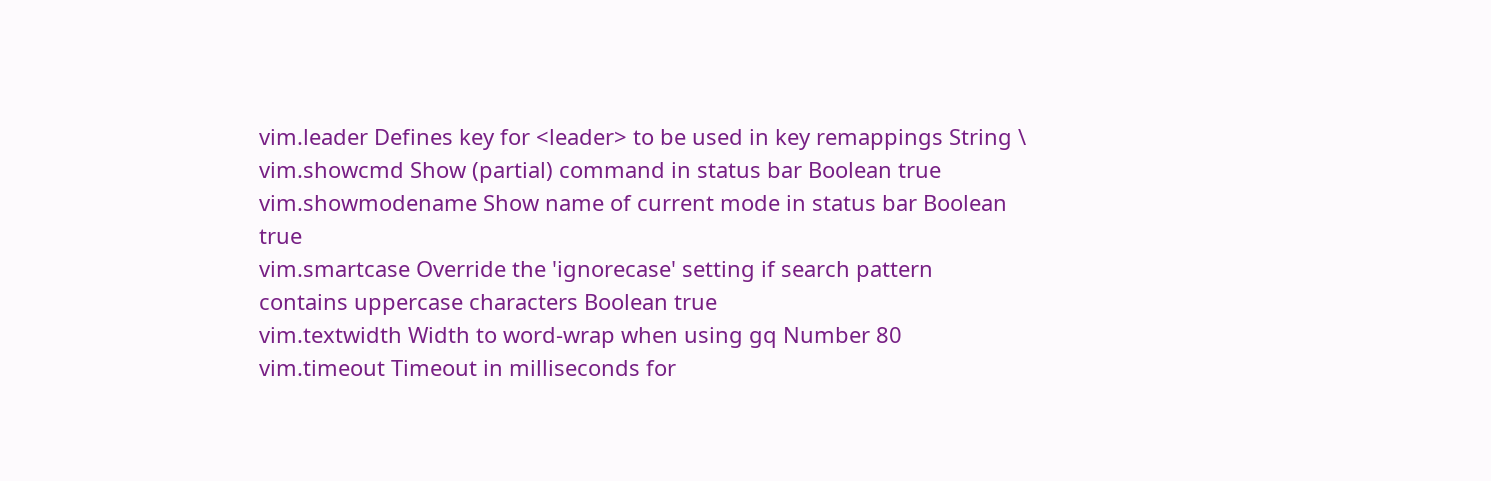vim.leader Defines key for <leader> to be used in key remappings String \
vim.showcmd Show (partial) command in status bar Boolean true
vim.showmodename Show name of current mode in status bar Boolean true
vim.smartcase Override the 'ignorecase' setting if search pattern contains uppercase characters Boolean true
vim.textwidth Width to word-wrap when using gq Number 80
vim.timeout Timeout in milliseconds for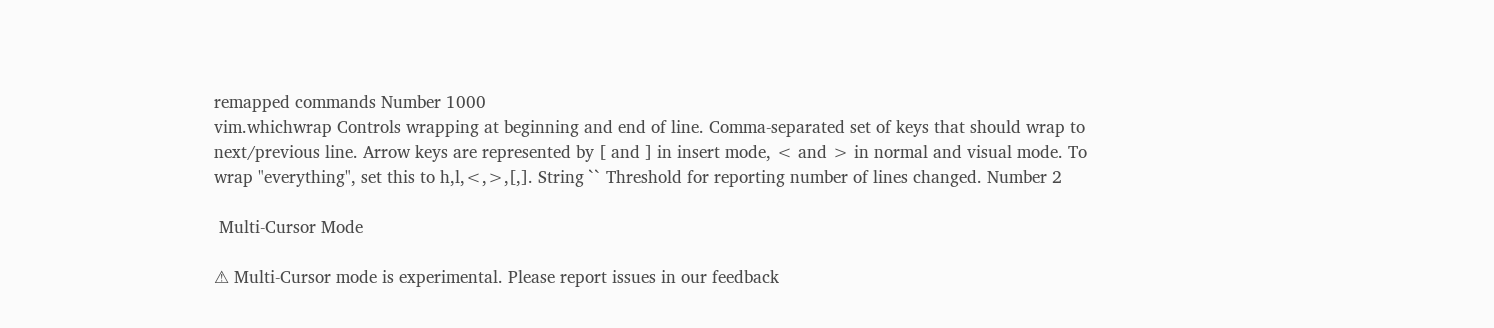remapped commands Number 1000
vim.whichwrap Controls wrapping at beginning and end of line. Comma-separated set of keys that should wrap to next/previous line. Arrow keys are represented by [ and ] in insert mode, < and > in normal and visual mode. To wrap "everything", set this to h,l,<,>,[,]. String `` Threshold for reporting number of lines changed. Number 2

 Multi-Cursor Mode

⚠ Multi-Cursor mode is experimental. Please report issues in our feedback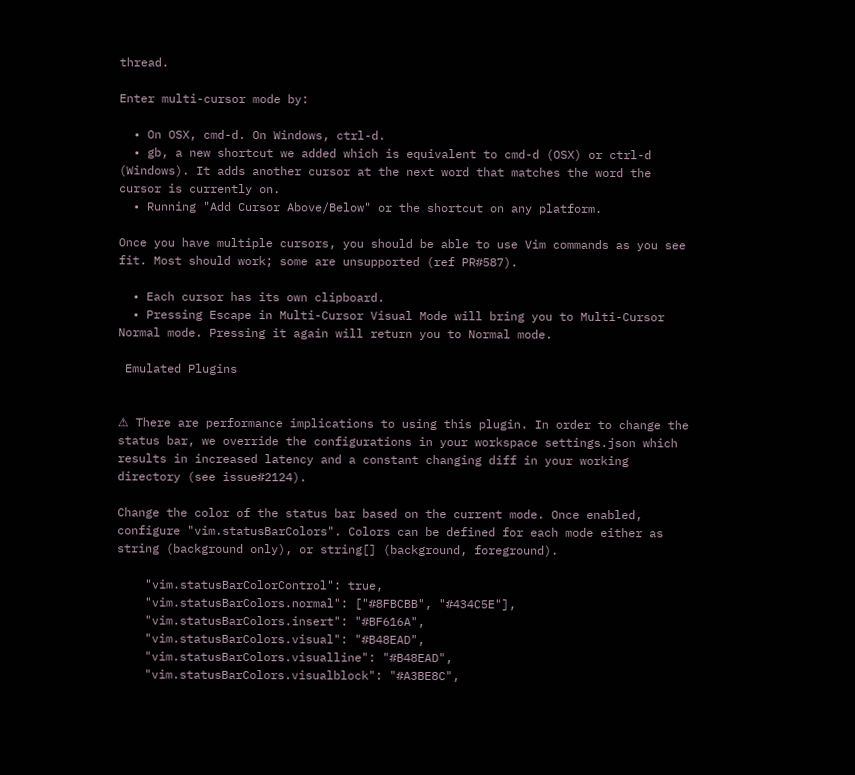thread.

Enter multi-cursor mode by:

  • On OSX, cmd-d. On Windows, ctrl-d.
  • gb, a new shortcut we added which is equivalent to cmd-d (OSX) or ctrl-d (Windows). It adds another cursor at the next word that matches the word the cursor is currently on.
  • Running "Add Cursor Above/Below" or the shortcut on any platform.

Once you have multiple cursors, you should be able to use Vim commands as you see fit. Most should work; some are unsupported (ref PR#587).

  • Each cursor has its own clipboard.
  • Pressing Escape in Multi-Cursor Visual Mode will bring you to Multi-Cursor Normal mode. Pressing it again will return you to Normal mode.

 Emulated Plugins


⚠ There are performance implications to using this plugin. In order to change the status bar, we override the configurations in your workspace settings.json which results in increased latency and a constant changing diff in your working directory (see issue#2124).

Change the color of the status bar based on the current mode. Once enabled, configure "vim.statusBarColors". Colors can be defined for each mode either as string (background only), or string[] (background, foreground).

    "vim.statusBarColorControl": true,
    "vim.statusBarColors.normal": ["#8FBCBB", "#434C5E"],
    "vim.statusBarColors.insert": "#BF616A",
    "vim.statusBarColors.visual": "#B48EAD",
    "vim.statusBarColors.visualline": "#B48EAD",
    "vim.statusBarColors.visualblock": "#A3BE8C",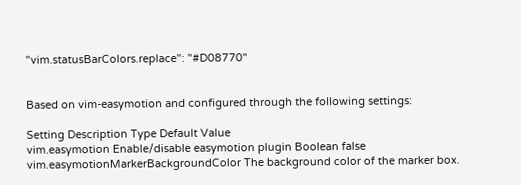"vim.statusBarColors.replace": "#D08770"


Based on vim-easymotion and configured through the following settings:

Setting Description Type Default Value
vim.easymotion Enable/disable easymotion plugin Boolean false
vim.easymotionMarkerBackgroundColor The background color of the marker box.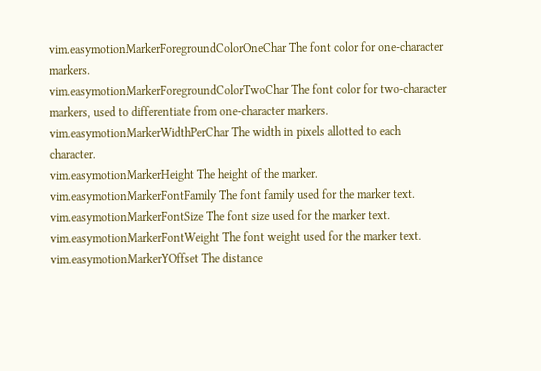vim.easymotionMarkerForegroundColorOneChar The font color for one-character markers.
vim.easymotionMarkerForegroundColorTwoChar The font color for two-character markers, used to differentiate from one-character markers.
vim.easymotionMarkerWidthPerChar The width in pixels allotted to each character.
vim.easymotionMarkerHeight The height of the marker.
vim.easymotionMarkerFontFamily The font family used for the marker text.
vim.easymotionMarkerFontSize The font size used for the marker text.
vim.easymotionMarkerFontWeight The font weight used for the marker text.
vim.easymotionMarkerYOffset The distance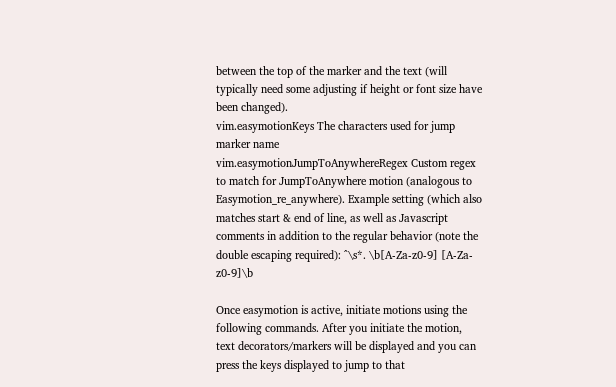between the top of the marker and the text (will typically need some adjusting if height or font size have been changed).
vim.easymotionKeys The characters used for jump marker name
vim.easymotionJumpToAnywhereRegex Custom regex to match for JumpToAnywhere motion (analogous to Easymotion_re_anywhere). Example setting (which also matches start & end of line, as well as Javascript comments in addition to the regular behavior (note the double escaping required): ^\s*. \b[A-Za-z0-9] [A-Za-z0-9]\b

Once easymotion is active, initiate motions using the following commands. After you initiate the motion, text decorators/markers will be displayed and you can press the keys displayed to jump to that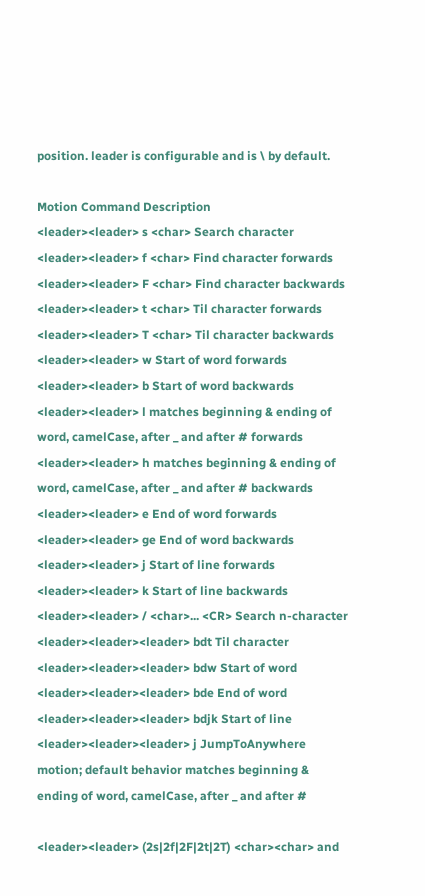position. leader is configurable and is \ by default.

Motion Command Description
<leader><leader> s <char> Search character
<leader><leader> f <char> Find character forwards
<leader><leader> F <char> Find character backwards
<leader><leader> t <char> Til character forwards
<leader><leader> T <char> Til character backwards
<leader><leader> w Start of word forwards
<leader><leader> b Start of word backwards
<leader><leader> l matches beginning & ending of word, camelCase, after _ and after # forwards
<leader><leader> h matches beginning & ending of word, camelCase, after _ and after # backwards
<leader><leader> e End of word forwards
<leader><leader> ge End of word backwards
<leader><leader> j Start of line forwards
<leader><leader> k Start of line backwards
<leader><leader> / <char>... <CR> Search n-character
<leader><leader><leader> bdt Til character
<leader><leader><leader> bdw Start of word
<leader><leader><leader> bde End of word
<leader><leader><leader> bdjk Start of line
<leader><leader><leader> j JumpToAnywhere motion; default behavior matches beginning & ending of word, camelCase, after _ and after #

<leader><leader> (2s|2f|2F|2t|2T) <char><char> and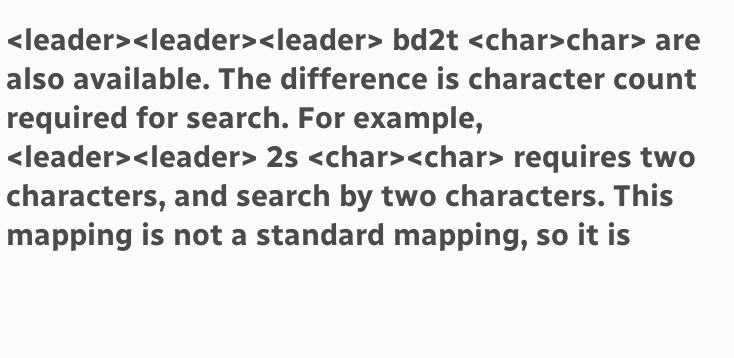<leader><leader><leader> bd2t <char>char> are also available. The difference is character count required for search. For example, <leader><leader> 2s <char><char> requires two characters, and search by two characters. This mapping is not a standard mapping, so it is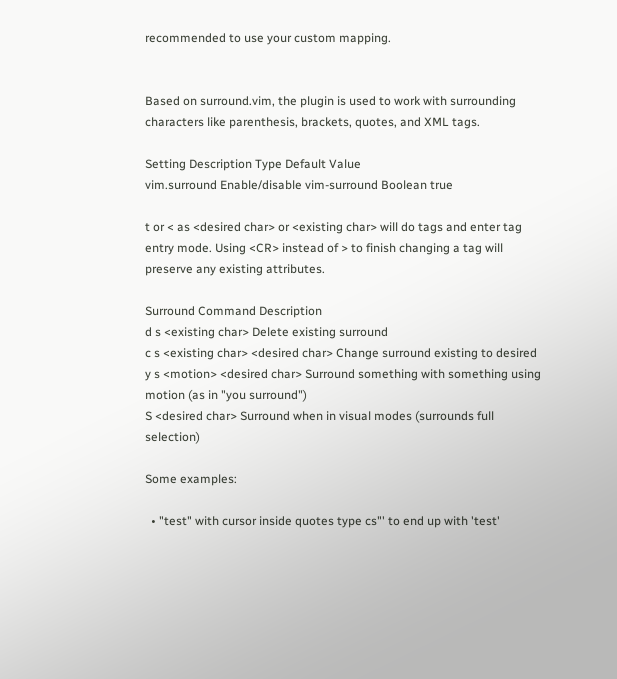recommended to use your custom mapping.


Based on surround.vim, the plugin is used to work with surrounding characters like parenthesis, brackets, quotes, and XML tags.

Setting Description Type Default Value
vim.surround Enable/disable vim-surround Boolean true

t or < as <desired char> or <existing char> will do tags and enter tag entry mode. Using <CR> instead of > to finish changing a tag will preserve any existing attributes.

Surround Command Description
d s <existing char> Delete existing surround
c s <existing char> <desired char> Change surround existing to desired
y s <motion> <desired char> Surround something with something using motion (as in "you surround")
S <desired char> Surround when in visual modes (surrounds full selection)

Some examples:

  • "test" with cursor inside quotes type cs"' to end up with 'test'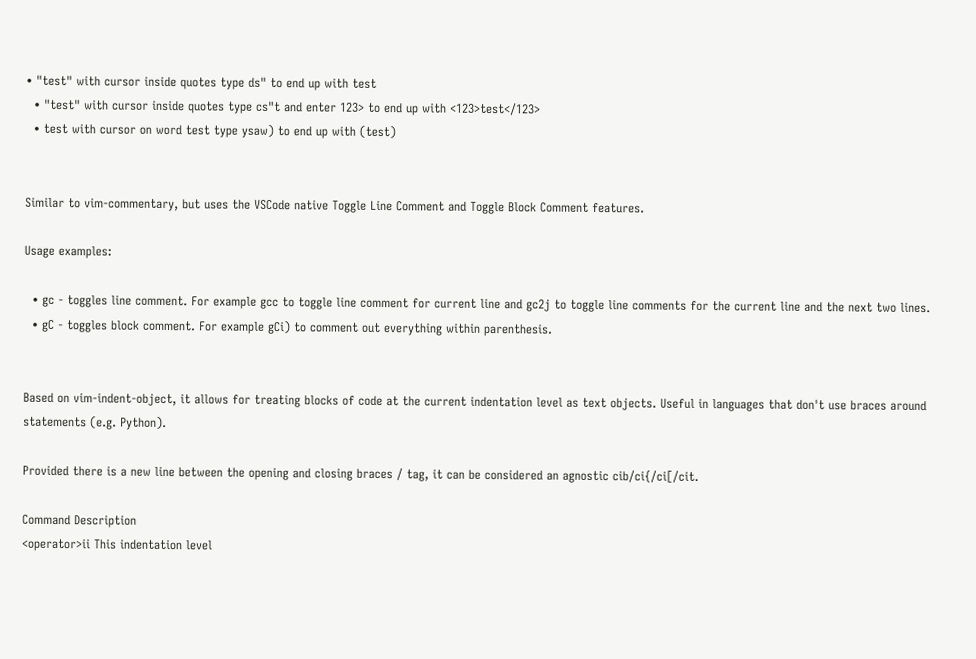• "test" with cursor inside quotes type ds" to end up with test
  • "test" with cursor inside quotes type cs"t and enter 123> to end up with <123>test</123>
  • test with cursor on word test type ysaw) to end up with (test)


Similar to vim-commentary, but uses the VSCode native Toggle Line Comment and Toggle Block Comment features.

Usage examples:

  • gc - toggles line comment. For example gcc to toggle line comment for current line and gc2j to toggle line comments for the current line and the next two lines.
  • gC - toggles block comment. For example gCi) to comment out everything within parenthesis.


Based on vim-indent-object, it allows for treating blocks of code at the current indentation level as text objects. Useful in languages that don't use braces around statements (e.g. Python).

Provided there is a new line between the opening and closing braces / tag, it can be considered an agnostic cib/ci{/ci[/cit.

Command Description
<operator>ii This indentation level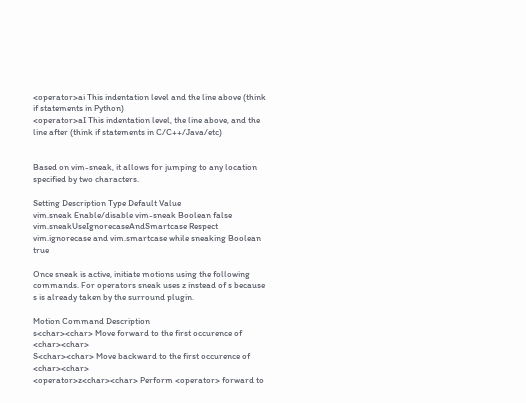<operator>ai This indentation level and the line above (think if statements in Python)
<operator>aI This indentation level, the line above, and the line after (think if statements in C/C++/Java/etc)


Based on vim-sneak, it allows for jumping to any location specified by two characters.

Setting Description Type Default Value
vim.sneak Enable/disable vim-sneak Boolean false
vim.sneakUseIgnorecaseAndSmartcase Respect vim.ignorecase and vim.smartcase while sneaking Boolean true

Once sneak is active, initiate motions using the following commands. For operators sneak uses z instead of s because s is already taken by the surround plugin.

Motion Command Description
s<char><char> Move forward to the first occurence of <char><char>
S<char><char> Move backward to the first occurence of <char><char>
<operator>z<char><char> Perform <operator> forward to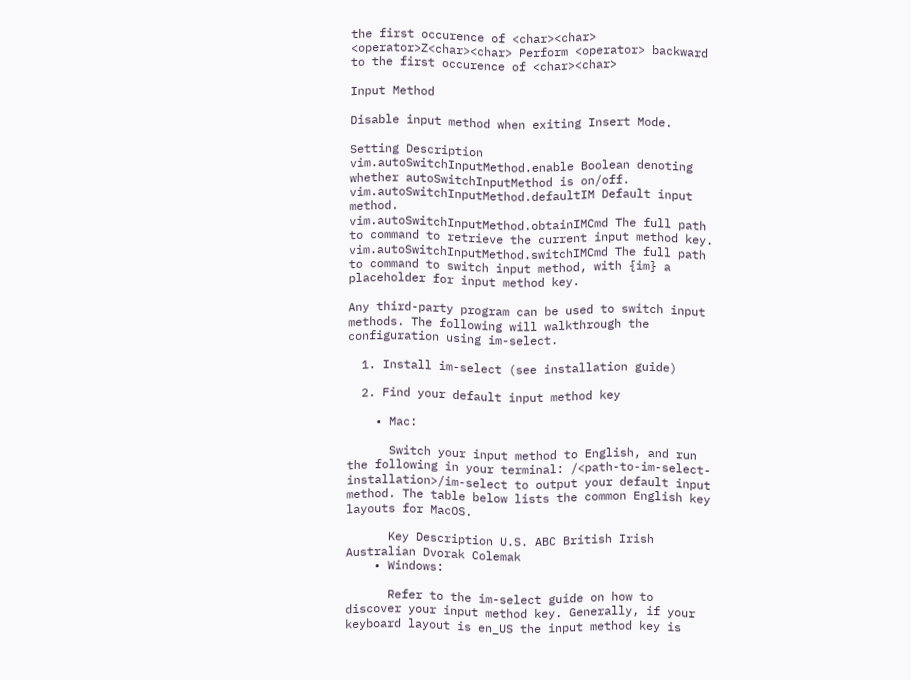the first occurence of <char><char>
<operator>Z<char><char> Perform <operator> backward to the first occurence of <char><char>

Input Method

Disable input method when exiting Insert Mode.

Setting Description
vim.autoSwitchInputMethod.enable Boolean denoting whether autoSwitchInputMethod is on/off.
vim.autoSwitchInputMethod.defaultIM Default input method.
vim.autoSwitchInputMethod.obtainIMCmd The full path to command to retrieve the current input method key.
vim.autoSwitchInputMethod.switchIMCmd The full path to command to switch input method, with {im} a placeholder for input method key.

Any third-party program can be used to switch input methods. The following will walkthrough the configuration using im-select.

  1. Install im-select (see installation guide)

  2. Find your default input method key

    • Mac:

      Switch your input method to English, and run the following in your terminal: /<path-to-im-select-installation>/im-select to output your default input method. The table below lists the common English key layouts for MacOS.

      Key Description U.S. ABC British Irish Australian Dvorak Colemak
    • Windows:

      Refer to the im-select guide on how to discover your input method key. Generally, if your keyboard layout is en_US the input method key is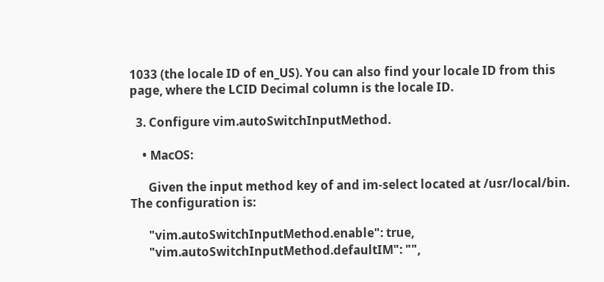1033 (the locale ID of en_US). You can also find your locale ID from this page, where the LCID Decimal column is the locale ID.

  3. Configure vim.autoSwitchInputMethod.

    • MacOS:

      Given the input method key of and im-select located at /usr/local/bin. The configuration is:

      "vim.autoSwitchInputMethod.enable": true,
      "vim.autoSwitchInputMethod.defaultIM": "",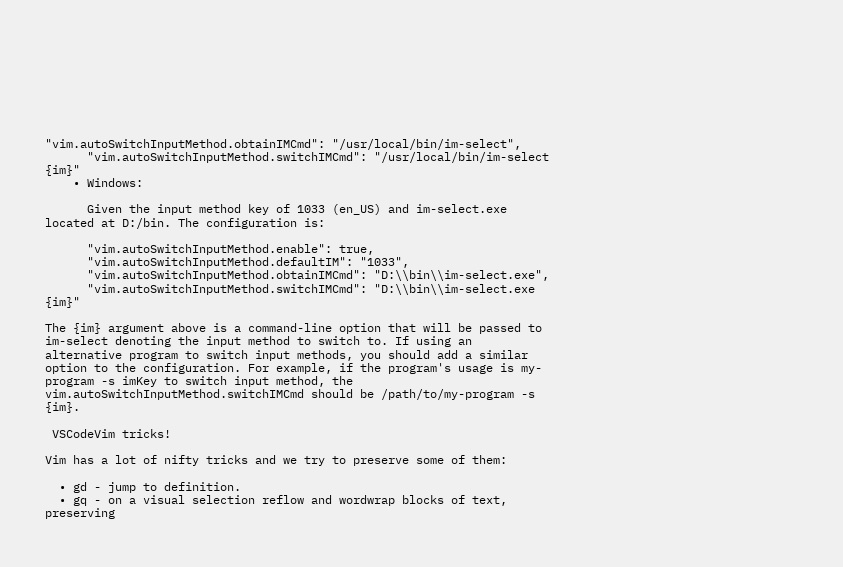"vim.autoSwitchInputMethod.obtainIMCmd": "/usr/local/bin/im-select",
      "vim.autoSwitchInputMethod.switchIMCmd": "/usr/local/bin/im-select {im}"
    • Windows:

      Given the input method key of 1033 (en_US) and im-select.exe located at D:/bin. The configuration is:

      "vim.autoSwitchInputMethod.enable": true,
      "vim.autoSwitchInputMethod.defaultIM": "1033",
      "vim.autoSwitchInputMethod.obtainIMCmd": "D:\\bin\\im-select.exe",
      "vim.autoSwitchInputMethod.switchIMCmd": "D:\\bin\\im-select.exe {im}"

The {im} argument above is a command-line option that will be passed to im-select denoting the input method to switch to. If using an alternative program to switch input methods, you should add a similar option to the configuration. For example, if the program's usage is my-program -s imKey to switch input method, the vim.autoSwitchInputMethod.switchIMCmd should be /path/to/my-program -s {im}.

 VSCodeVim tricks!

Vim has a lot of nifty tricks and we try to preserve some of them:

  • gd - jump to definition.
  • gq - on a visual selection reflow and wordwrap blocks of text, preserving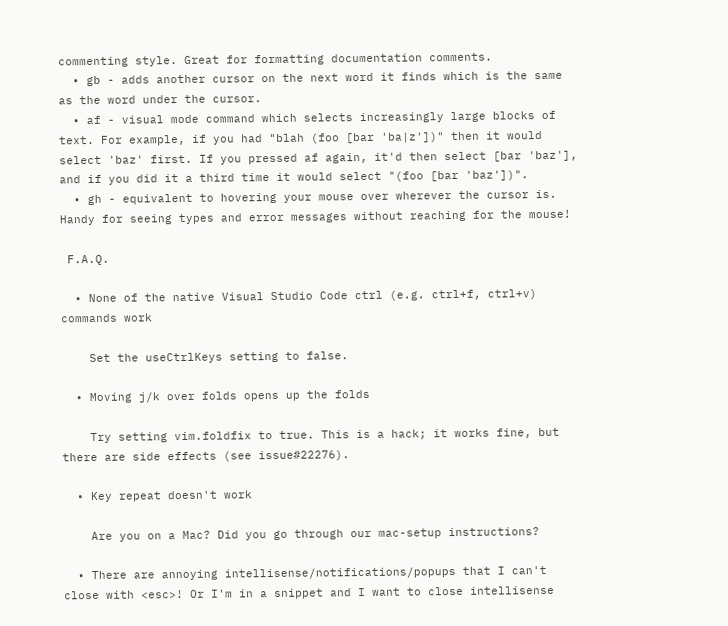commenting style. Great for formatting documentation comments.
  • gb - adds another cursor on the next word it finds which is the same as the word under the cursor.
  • af - visual mode command which selects increasingly large blocks of text. For example, if you had "blah (foo [bar 'ba|z'])" then it would select 'baz' first. If you pressed af again, it'd then select [bar 'baz'], and if you did it a third time it would select "(foo [bar 'baz'])".
  • gh - equivalent to hovering your mouse over wherever the cursor is. Handy for seeing types and error messages without reaching for the mouse!

 F.A.Q.

  • None of the native Visual Studio Code ctrl (e.g. ctrl+f, ctrl+v) commands work

    Set the useCtrlKeys setting to false.

  • Moving j/k over folds opens up the folds

    Try setting vim.foldfix to true. This is a hack; it works fine, but there are side effects (see issue#22276).

  • Key repeat doesn't work

    Are you on a Mac? Did you go through our mac-setup instructions?

  • There are annoying intellisense/notifications/popups that I can't close with <esc>! Or I'm in a snippet and I want to close intellisense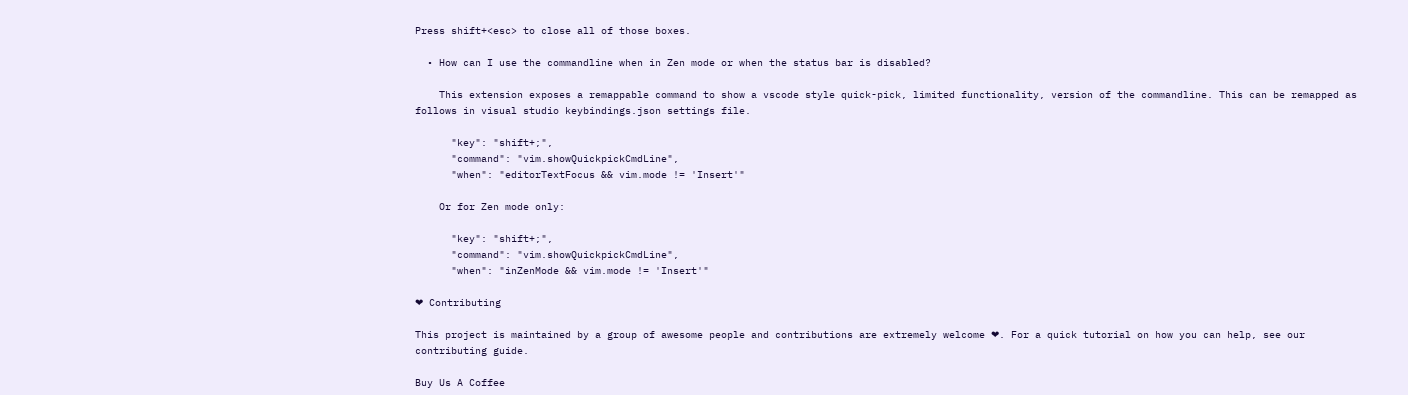Press shift+<esc> to close all of those boxes.

  • How can I use the commandline when in Zen mode or when the status bar is disabled?

    This extension exposes a remappable command to show a vscode style quick-pick, limited functionality, version of the commandline. This can be remapped as follows in visual studio keybindings.json settings file.

      "key": "shift+;",
      "command": "vim.showQuickpickCmdLine",
      "when": "editorTextFocus && vim.mode != 'Insert'"

    Or for Zen mode only:

      "key": "shift+;",
      "command": "vim.showQuickpickCmdLine",
      "when": "inZenMode && vim.mode != 'Insert'"

❤ Contributing

This project is maintained by a group of awesome people and contributions are extremely welcome ❤. For a quick tutorial on how you can help, see our contributing guide.

Buy Us A Coffee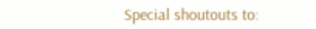Special shoutouts to: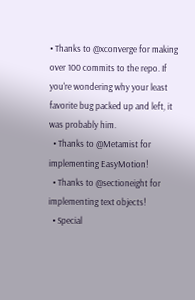• Thanks to @xconverge for making over 100 commits to the repo. If you're wondering why your least favorite bug packed up and left, it was probably him.
  • Thanks to @Metamist for implementing EasyMotion!
  • Thanks to @sectioneight for implementing text objects!
  • Special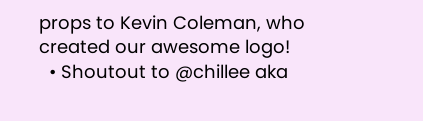props to Kevin Coleman, who created our awesome logo!
  • Shoutout to @chillee aka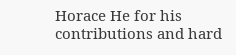Horace He for his contributions and hard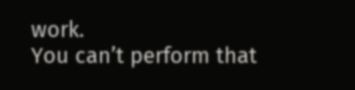work.
You can’t perform that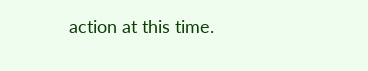action at this time.